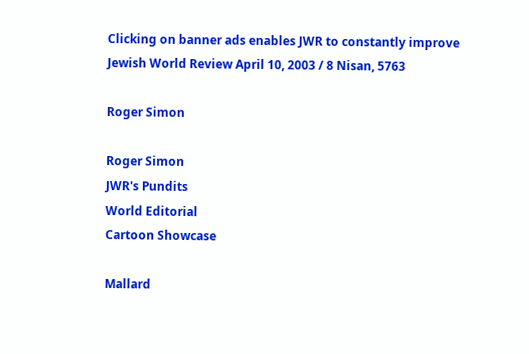Clicking on banner ads enables JWR to constantly improve
Jewish World Review April 10, 2003 / 8 Nisan, 5763

Roger Simon

Roger Simon
JWR's Pundits
World Editorial
Cartoon Showcase

Mallard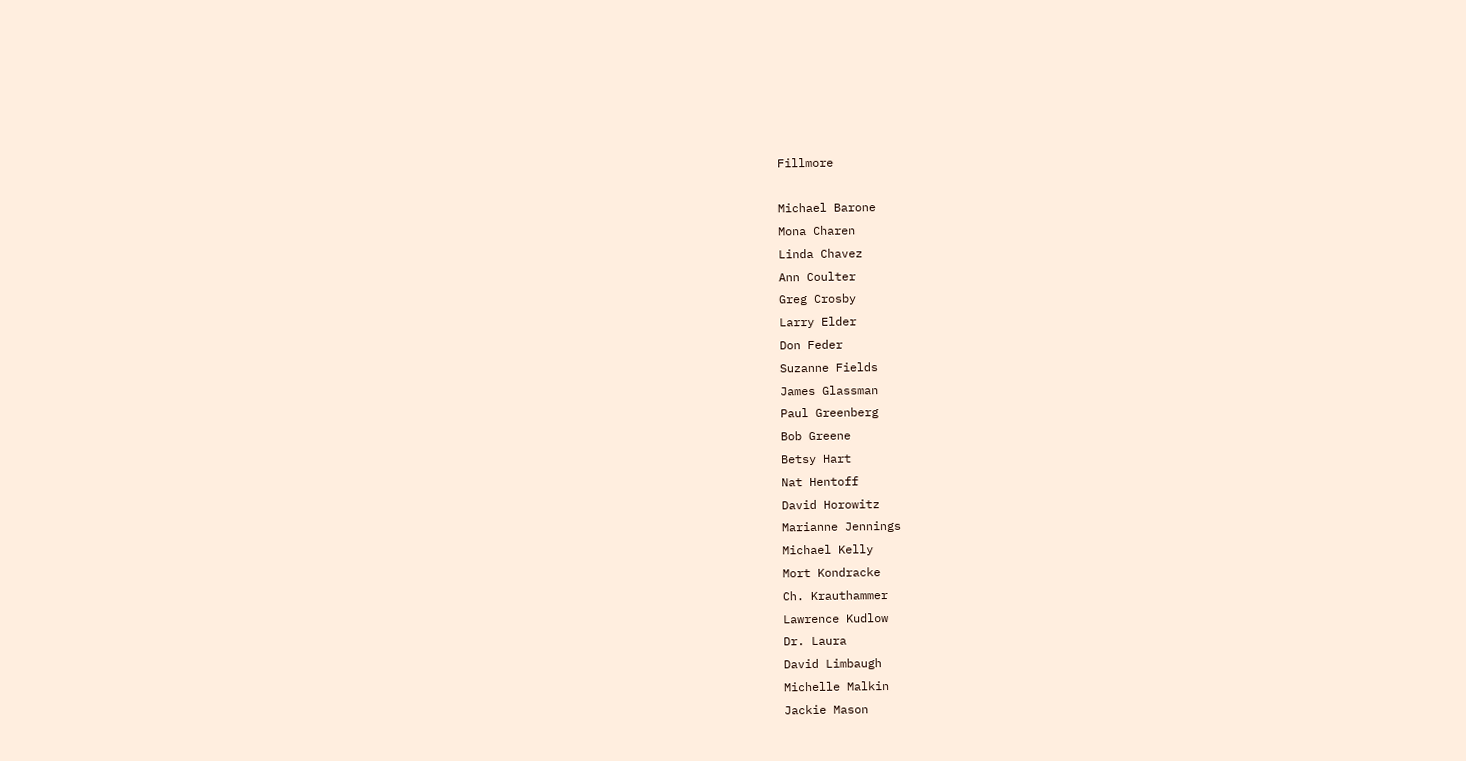Fillmore

Michael Barone
Mona Charen
Linda Chavez
Ann Coulter
Greg Crosby
Larry Elder
Don Feder
Suzanne Fields
James Glassman
Paul Greenberg
Bob Greene
Betsy Hart
Nat Hentoff
David Horowitz
Marianne Jennings
Michael Kelly
Mort Kondracke
Ch. Krauthammer
Lawrence Kudlow
Dr. Laura
David Limbaugh
Michelle Malkin
Jackie Mason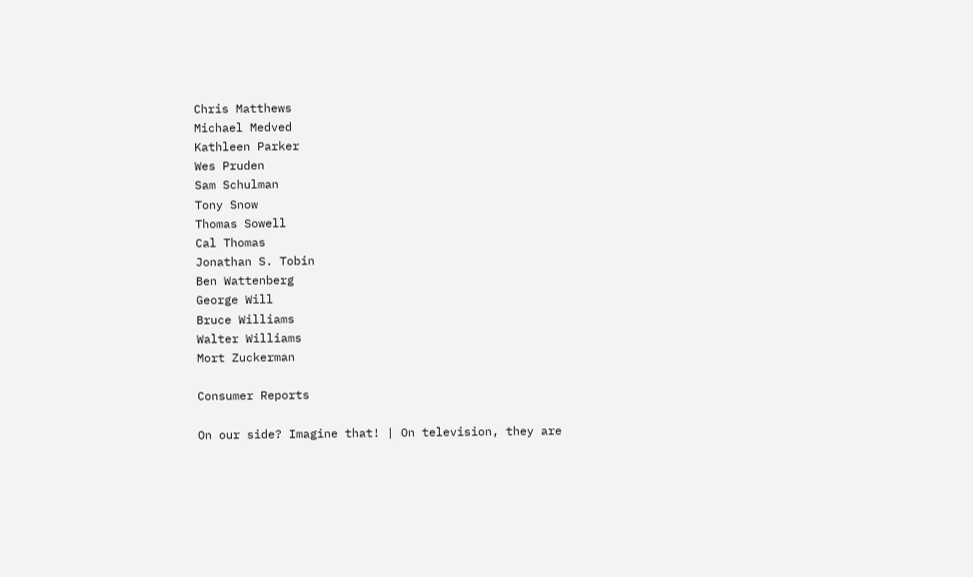Chris Matthews
Michael Medved
Kathleen Parker
Wes Pruden
Sam Schulman
Tony Snow
Thomas Sowell
Cal Thomas
Jonathan S. Tobin
Ben Wattenberg
George Will
Bruce Williams
Walter Williams
Mort Zuckerman

Consumer Reports

On our side? Imagine that! | On television, they are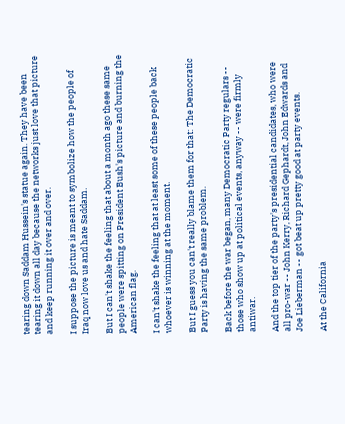tearing down Saddam Hussein's statue again. They have been tearing it down all day because the networks just love that picture and keep running it over and over.

I suppose the picture is meant to symbolize how the people of Iraq now love us and hate Saddam.

But I can't shake the feeling that about a month ago these same people were spitting on President Bush's picture and burning the American flag.

I can't shake the feeling that at least some of these people back whoever is winning at the moment.

But I guess you can't really blame them for that: The Democratic Party is having the same problem.

Back before the war began, many Democratic Party regulars -- those who show up at political events, anyway -- were firmly antiwar.

And the top tier of the party's presidential candidates, who were all pro-war -- John Kerry, Richard Gephardt, John Edwards and Joe Lieberman -- got beat up pretty good at party events.

At the California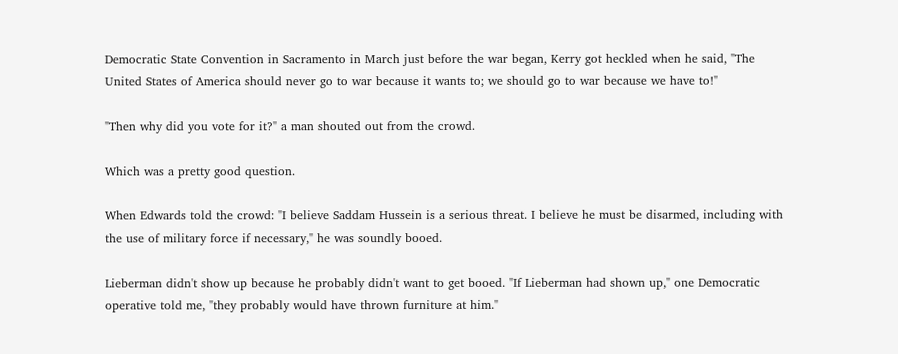Democratic State Convention in Sacramento in March just before the war began, Kerry got heckled when he said, "The United States of America should never go to war because it wants to; we should go to war because we have to!"

"Then why did you vote for it?" a man shouted out from the crowd.

Which was a pretty good question.

When Edwards told the crowd: "I believe Saddam Hussein is a serious threat. I believe he must be disarmed, including with the use of military force if necessary," he was soundly booed.

Lieberman didn't show up because he probably didn't want to get booed. "If Lieberman had shown up," one Democratic operative told me, "they probably would have thrown furniture at him."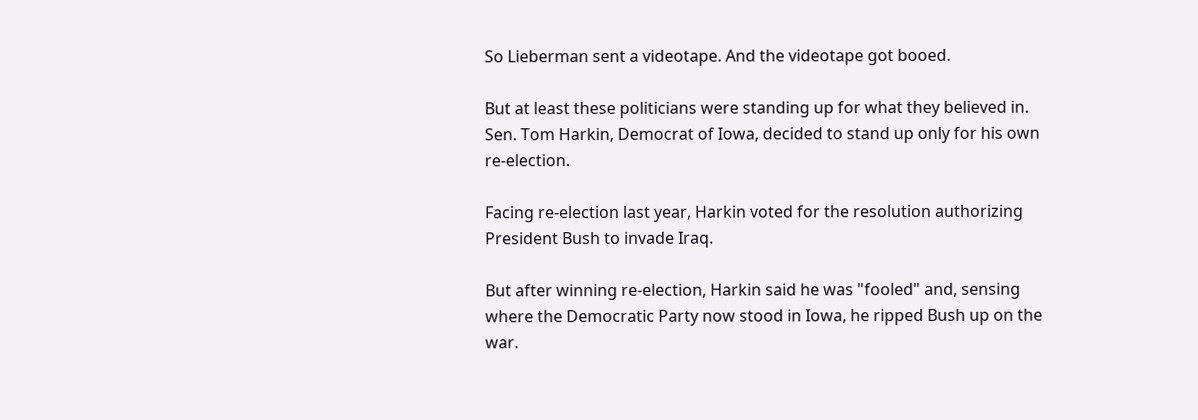So Lieberman sent a videotape. And the videotape got booed.

But at least these politicians were standing up for what they believed in. Sen. Tom Harkin, Democrat of Iowa, decided to stand up only for his own re-election.

Facing re-election last year, Harkin voted for the resolution authorizing President Bush to invade Iraq.

But after winning re-election, Harkin said he was "fooled" and, sensing where the Democratic Party now stood in Iowa, he ripped Bush up on the war.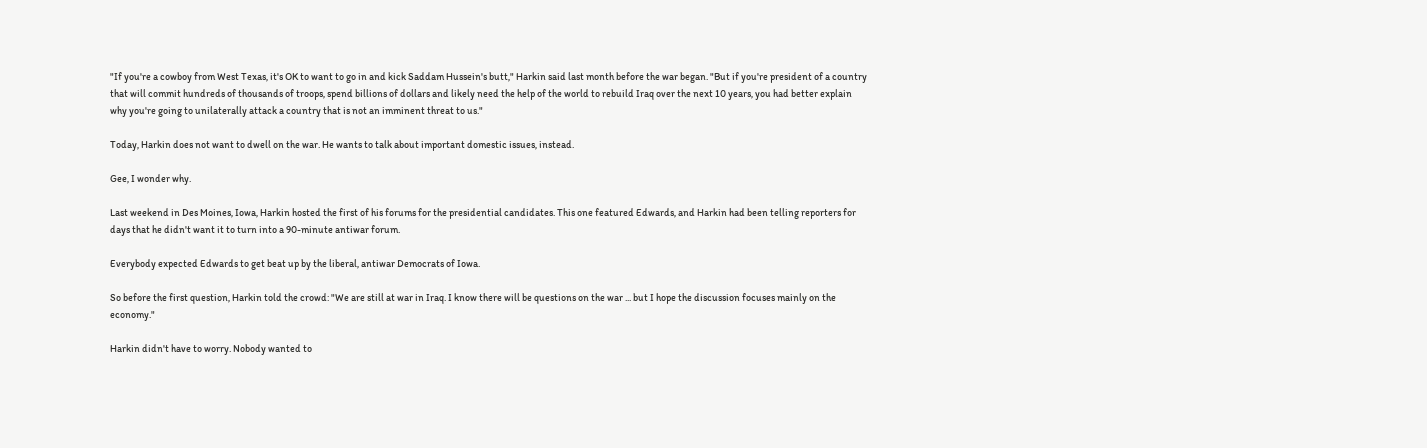"If you're a cowboy from West Texas, it's OK to want to go in and kick Saddam Hussein's butt," Harkin said last month before the war began. "But if you're president of a country that will commit hundreds of thousands of troops, spend billions of dollars and likely need the help of the world to rebuild Iraq over the next 10 years, you had better explain why you're going to unilaterally attack a country that is not an imminent threat to us."

Today, Harkin does not want to dwell on the war. He wants to talk about important domestic issues, instead.

Gee, I wonder why.

Last weekend in Des Moines, Iowa, Harkin hosted the first of his forums for the presidential candidates. This one featured Edwards, and Harkin had been telling reporters for days that he didn't want it to turn into a 90-minute antiwar forum.

Everybody expected Edwards to get beat up by the liberal, antiwar Democrats of Iowa.

So before the first question, Harkin told the crowd: "We are still at war in Iraq. I know there will be questions on the war ... but I hope the discussion focuses mainly on the economy."

Harkin didn't have to worry. Nobody wanted to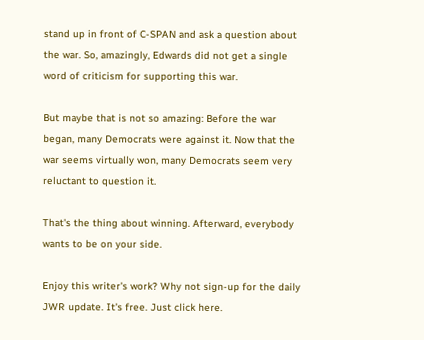stand up in front of C-SPAN and ask a question about the war. So, amazingly, Edwards did not get a single word of criticism for supporting this war.

But maybe that is not so amazing: Before the war began, many Democrats were against it. Now that the war seems virtually won, many Democrats seem very reluctant to question it.

That's the thing about winning. Afterward, everybody wants to be on your side.

Enjoy this writer's work? Why not sign-up for the daily JWR update. It's free. Just click here.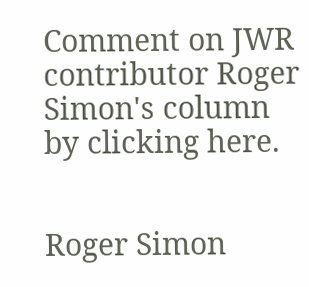Comment on JWR contributor Roger Simon's column by clicking here.


Roger Simon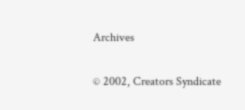Archives

© 2002, Creators Syndicate